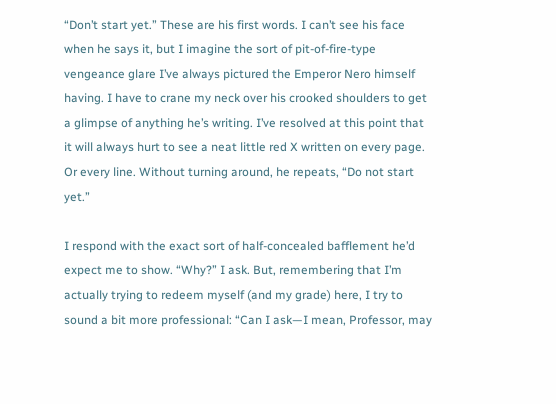“Don’t start yet.” These are his first words. I can’t see his face when he says it, but I imagine the sort of pit-of-fire-type vengeance glare I’ve always pictured the Emperor Nero himself having. I have to crane my neck over his crooked shoulders to get a glimpse of anything he’s writing. I’ve resolved at this point that it will always hurt to see a neat little red X written on every page. Or every line. Without turning around, he repeats, “Do not start yet.”

I respond with the exact sort of half-concealed bafflement he’d expect me to show. “Why?” I ask. But, remembering that I’m actually trying to redeem myself (and my grade) here, I try to sound a bit more professional: “Can I ask—I mean, Professor, may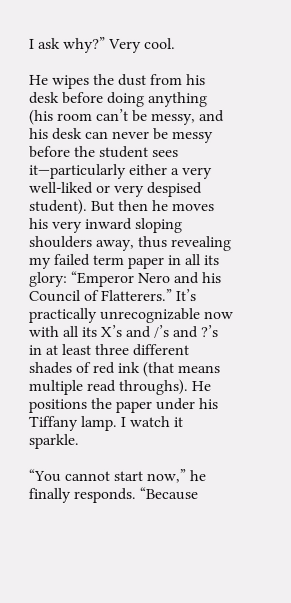I ask why?” Very cool.

He wipes the dust from his desk before doing anything (his room can’t be messy, and his desk can never be messy before the student sees it—particularly either a very well-liked or very despised student). But then he moves his very inward sloping shoulders away, thus revealing my failed term paper in all its glory: “Emperor Nero and his Council of Flatterers.” It’s practically unrecognizable now with all its X’s and /’s and ?’s in at least three different shades of red ink (that means multiple read throughs). He positions the paper under his Tiffany lamp. I watch it sparkle.

“You cannot start now,” he finally responds. “Because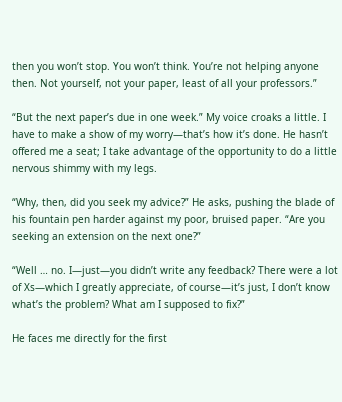then you won’t stop. You won’t think. You’re not helping anyone then. Not yourself, not your paper, least of all your professors.”

“But the next paper’s due in one week.” My voice croaks a little. I have to make a show of my worry—that’s how it’s done. He hasn’t offered me a seat; I take advantage of the opportunity to do a little nervous shimmy with my legs.

“Why, then, did you seek my advice?” He asks, pushing the blade of his fountain pen harder against my poor, bruised paper. “Are you seeking an extension on the next one?”

“Well … no. I—just—you didn’t write any feedback? There were a lot of Xs—which I greatly appreciate, of course—it’s just, I don’t know what’s the problem? What am I supposed to fix?”

He faces me directly for the first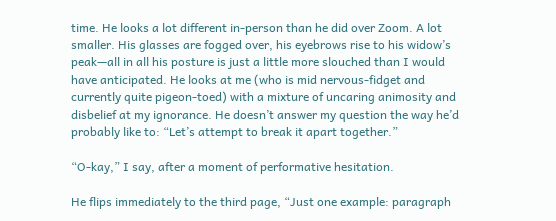time. He looks a lot different in-person than he did over Zoom. A lot smaller. His glasses are fogged over, his eyebrows rise to his widow’s peak—all in all his posture is just a little more slouched than I would have anticipated. He looks at me (who is mid nervous-fidget and currently quite pigeon-toed) with a mixture of uncaring animosity and disbelief at my ignorance. He doesn’t answer my question the way he’d probably like to: “Let’s attempt to break it apart together.”

“O-kay,” I say, after a moment of performative hesitation.

He flips immediately to the third page, “Just one example: paragraph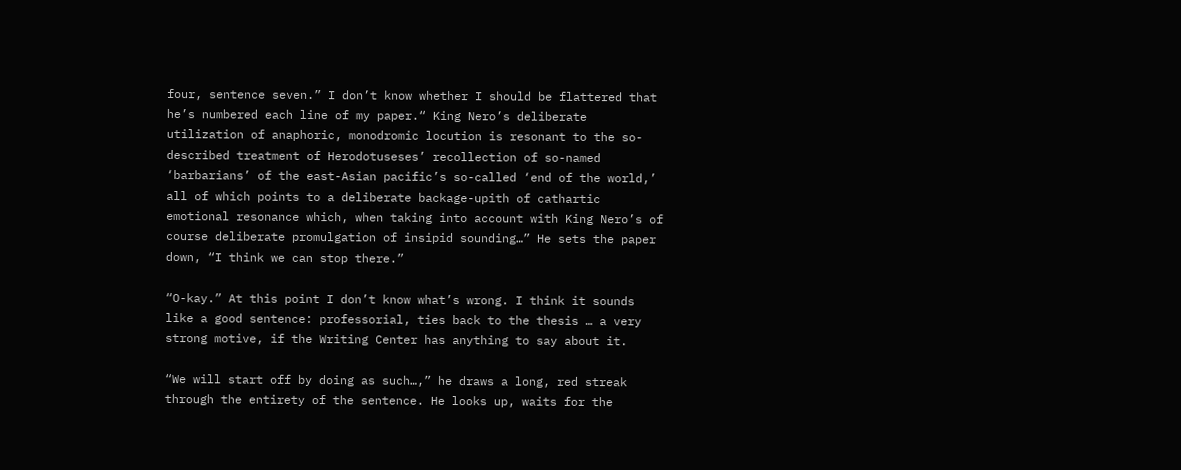four, sentence seven.” I don’t know whether I should be flattered that he’s numbered each line of my paper.“ King Nero’s deliberate utilization of anaphoric, monodromic locution is resonant to the so-described treatment of Herodotuseses’ recollection of so-named ‘barbarians’ of the east-Asian pacific’s so-called ‘end of the world,’ all of which points to a deliberate backage-upith of cathartic emotional resonance which, when taking into account with King Nero’s of course deliberate promulgation of insipid sounding…” He sets the paper down, “I think we can stop there.”

“O-kay.” At this point I don’t know what’s wrong. I think it sounds like a good sentence: professorial, ties back to the thesis … a very strong motive, if the Writing Center has anything to say about it.

“We will start off by doing as such…,” he draws a long, red streak through the entirety of the sentence. He looks up, waits for the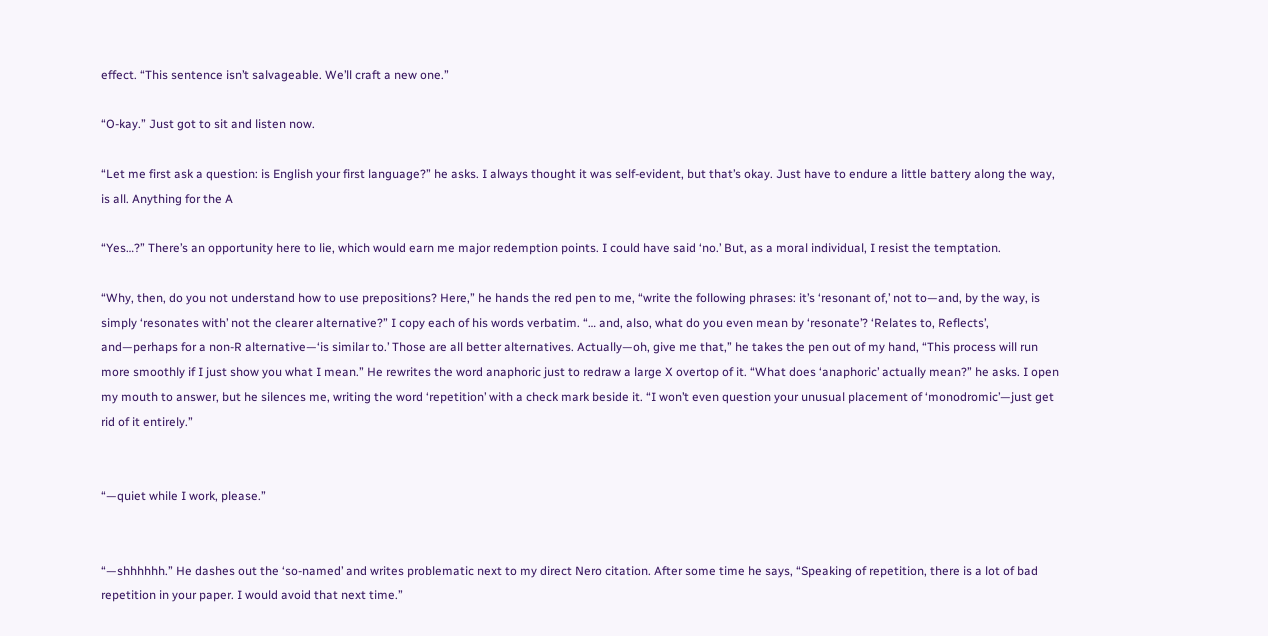effect. “This sentence isn’t salvageable. We’ll craft a new one.”

“O-kay.” Just got to sit and listen now.

“Let me first ask a question: is English your first language?” he asks. I always thought it was self-evident, but that’s okay. Just have to endure a little battery along the way, is all. Anything for the A

“Yes…?” There’s an opportunity here to lie, which would earn me major redemption points. I could have said ‘no.’ But, as a moral individual, I resist the temptation.

“Why, then, do you not understand how to use prepositions? Here,” he hands the red pen to me, “write the following phrases: it’s ‘resonant of,’ not to—and, by the way, is simply ‘resonates with’ not the clearer alternative?” I copy each of his words verbatim. “… and, also, what do you even mean by ‘resonate’? ‘Relates to, Reflects’, and—perhaps for a non-R alternative—‘is similar to.’ Those are all better alternatives. Actually—oh, give me that,” he takes the pen out of my hand, “This process will run more smoothly if I just show you what I mean.” He rewrites the word anaphoric just to redraw a large X overtop of it. “What does ‘anaphoric’ actually mean?” he asks. I open my mouth to answer, but he silences me, writing the word ‘repetition’ with a check mark beside it. “I won’t even question your unusual placement of ‘monodromic’—just get rid of it entirely.”


“—quiet while I work, please.”


“—shhhhhh.” He dashes out the ‘so-named’ and writes problematic next to my direct Nero citation. After some time he says, “Speaking of repetition, there is a lot of bad repetition in your paper. I would avoid that next time.”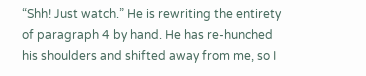“Shh! Just watch.” He is rewriting the entirety of paragraph 4 by hand. He has re-hunched his shoulders and shifted away from me, so I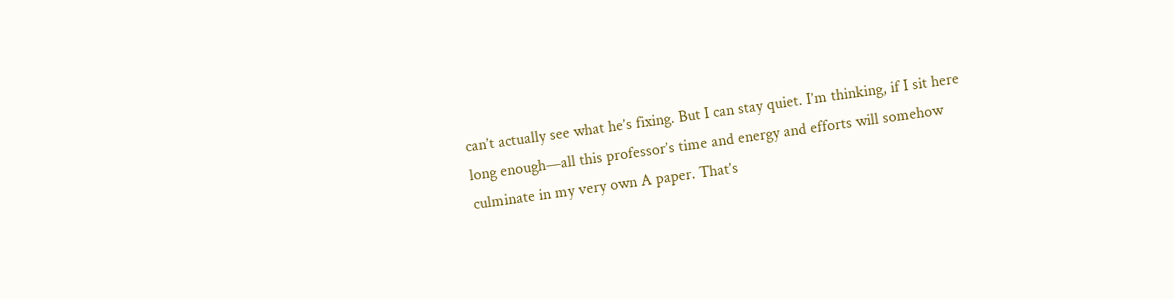can’t actually see what he’s fixing. But I can stay quiet. I’m thinking, if I sit here long enough—all this professor’s time and energy and efforts will somehow culminate in my very own A paper. That’s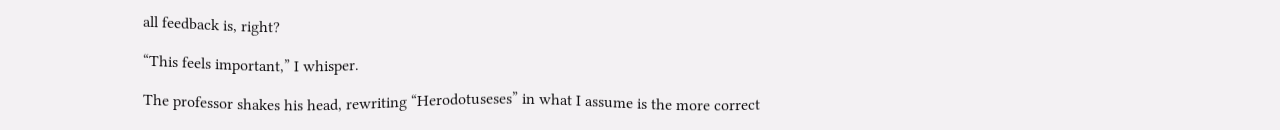all feedback is, right?

“This feels important,” I whisper.

The professor shakes his head, rewriting “Herodotuseses” in what I assume is the more correct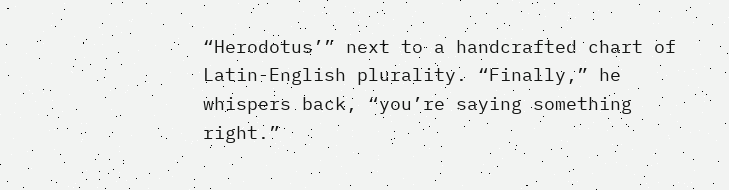“Herodotus’” next to a handcrafted chart of Latin-English plurality. “Finally,” he whispers back, “you’re saying something right.”